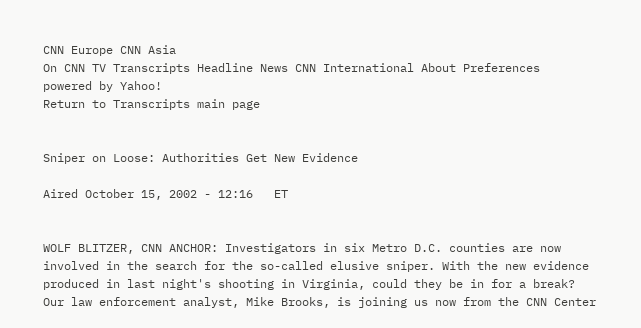CNN Europe CNN Asia
On CNN TV Transcripts Headline News CNN International About Preferences
powered by Yahoo!
Return to Transcripts main page


Sniper on Loose: Authorities Get New Evidence

Aired October 15, 2002 - 12:16   ET


WOLF BLITZER, CNN ANCHOR: Investigators in six Metro D.C. counties are now involved in the search for the so-called elusive sniper. With the new evidence produced in last night's shooting in Virginia, could they be in for a break?
Our law enforcement analyst, Mike Brooks, is joining us now from the CNN Center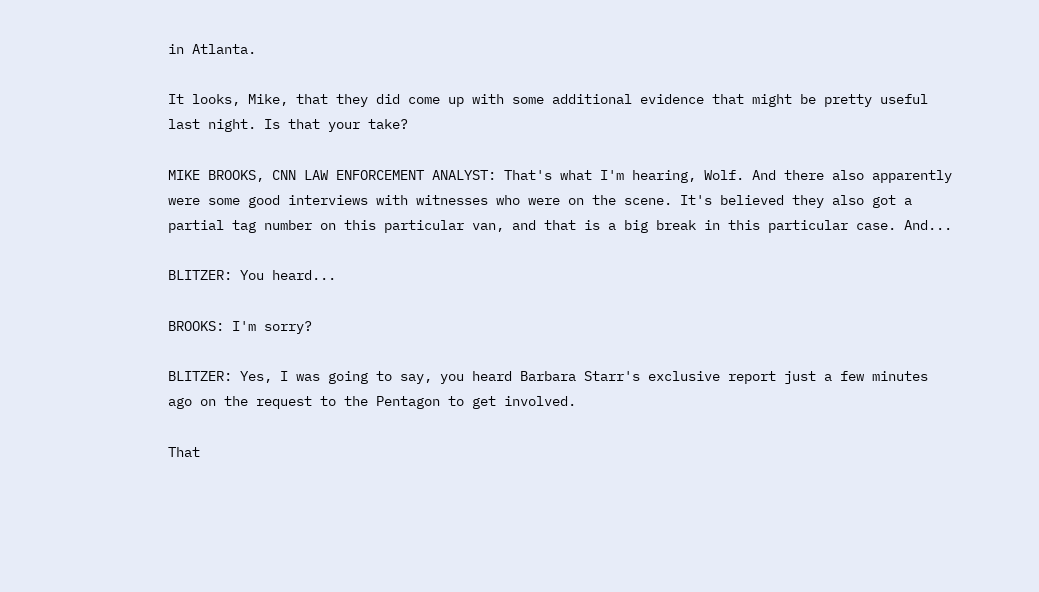in Atlanta.

It looks, Mike, that they did come up with some additional evidence that might be pretty useful last night. Is that your take?

MIKE BROOKS, CNN LAW ENFORCEMENT ANALYST: That's what I'm hearing, Wolf. And there also apparently were some good interviews with witnesses who were on the scene. It's believed they also got a partial tag number on this particular van, and that is a big break in this particular case. And...

BLITZER: You heard...

BROOKS: I'm sorry?

BLITZER: Yes, I was going to say, you heard Barbara Starr's exclusive report just a few minutes ago on the request to the Pentagon to get involved.

That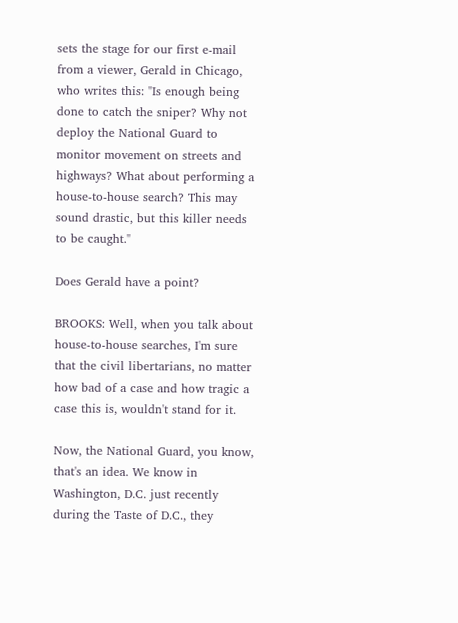sets the stage for our first e-mail from a viewer, Gerald in Chicago, who writes this: "Is enough being done to catch the sniper? Why not deploy the National Guard to monitor movement on streets and highways? What about performing a house-to-house search? This may sound drastic, but this killer needs to be caught."

Does Gerald have a point?

BROOKS: Well, when you talk about house-to-house searches, I'm sure that the civil libertarians, no matter how bad of a case and how tragic a case this is, wouldn't stand for it.

Now, the National Guard, you know, that's an idea. We know in Washington, D.C. just recently during the Taste of D.C., they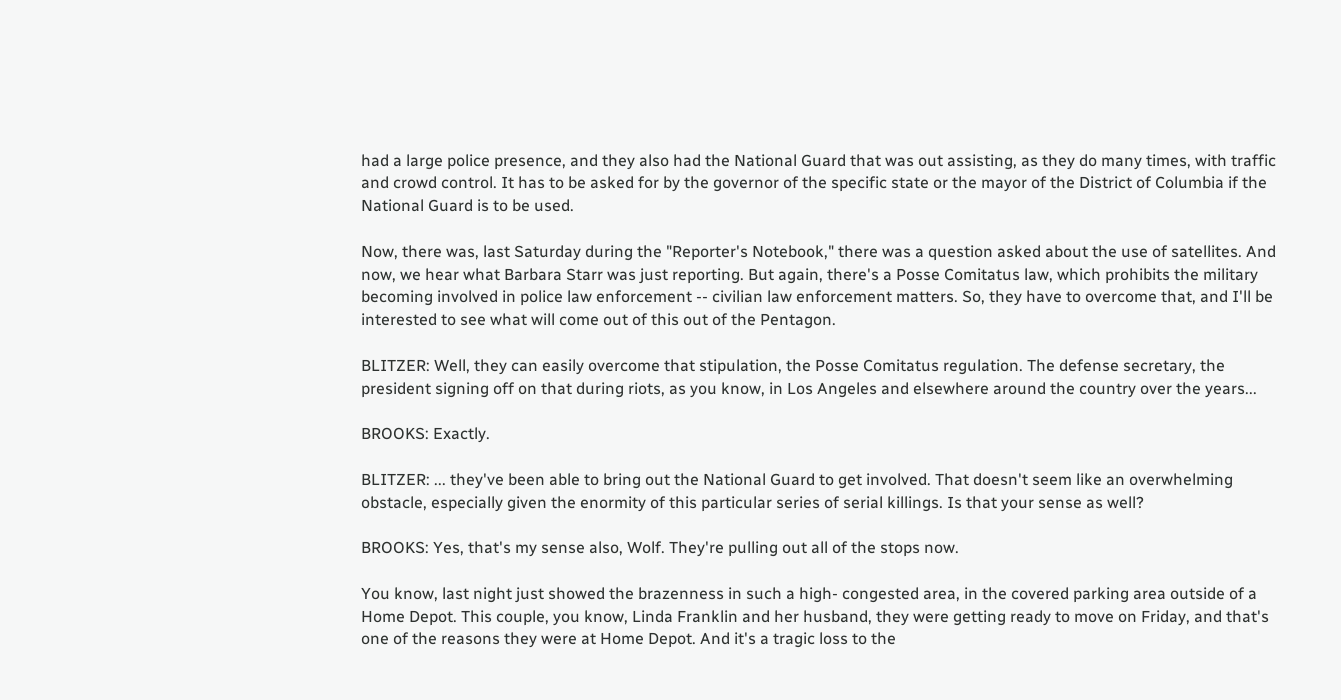had a large police presence, and they also had the National Guard that was out assisting, as they do many times, with traffic and crowd control. It has to be asked for by the governor of the specific state or the mayor of the District of Columbia if the National Guard is to be used.

Now, there was, last Saturday during the "Reporter's Notebook," there was a question asked about the use of satellites. And now, we hear what Barbara Starr was just reporting. But again, there's a Posse Comitatus law, which prohibits the military becoming involved in police law enforcement -- civilian law enforcement matters. So, they have to overcome that, and I'll be interested to see what will come out of this out of the Pentagon.

BLITZER: Well, they can easily overcome that stipulation, the Posse Comitatus regulation. The defense secretary, the president signing off on that during riots, as you know, in Los Angeles and elsewhere around the country over the years...

BROOKS: Exactly.

BLITZER: ... they've been able to bring out the National Guard to get involved. That doesn't seem like an overwhelming obstacle, especially given the enormity of this particular series of serial killings. Is that your sense as well?

BROOKS: Yes, that's my sense also, Wolf. They're pulling out all of the stops now.

You know, last night just showed the brazenness in such a high- congested area, in the covered parking area outside of a Home Depot. This couple, you know, Linda Franklin and her husband, they were getting ready to move on Friday, and that's one of the reasons they were at Home Depot. And it's a tragic loss to the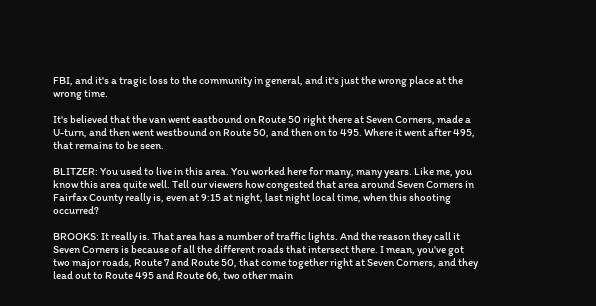FBI, and it's a tragic loss to the community in general, and it's just the wrong place at the wrong time.

It's believed that the van went eastbound on Route 50 right there at Seven Corners, made a U-turn, and then went westbound on Route 50, and then on to 495. Where it went after 495, that remains to be seen.

BLITZER: You used to live in this area. You worked here for many, many years. Like me, you know this area quite well. Tell our viewers how congested that area around Seven Corners in Fairfax County really is, even at 9:15 at night, last night local time, when this shooting occurred?

BROOKS: It really is. That area has a number of traffic lights. And the reason they call it Seven Corners is because of all the different roads that intersect there. I mean, you've got two major roads, Route 7 and Route 50, that come together right at Seven Corners, and they lead out to Route 495 and Route 66, two other main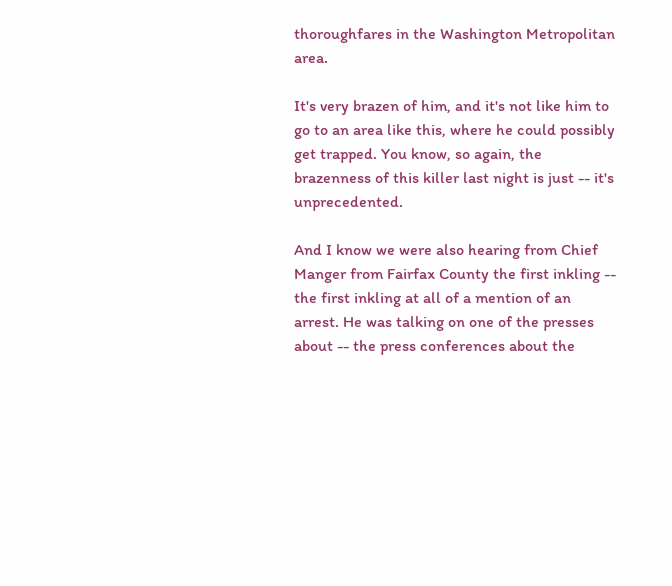thoroughfares in the Washington Metropolitan area.

It's very brazen of him, and it's not like him to go to an area like this, where he could possibly get trapped. You know, so again, the brazenness of this killer last night is just -- it's unprecedented.

And I know we were also hearing from Chief Manger from Fairfax County the first inkling -- the first inkling at all of a mention of an arrest. He was talking on one of the presses about -- the press conferences about the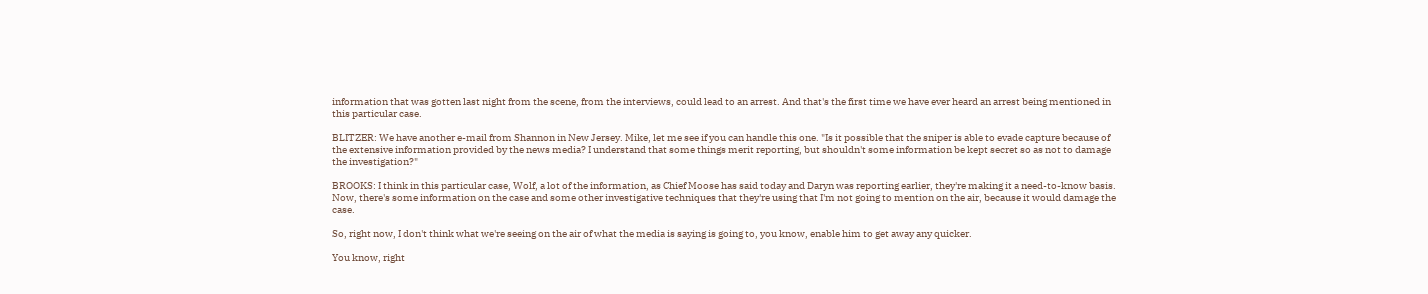information that was gotten last night from the scene, from the interviews, could lead to an arrest. And that's the first time we have ever heard an arrest being mentioned in this particular case.

BLITZER: We have another e-mail from Shannon in New Jersey. Mike, let me see if you can handle this one. "Is it possible that the sniper is able to evade capture because of the extensive information provided by the news media? I understand that some things merit reporting, but shouldn't some information be kept secret so as not to damage the investigation?"

BROOKS: I think in this particular case, Wolf, a lot of the information, as Chief Moose has said today and Daryn was reporting earlier, they're making it a need-to-know basis. Now, there's some information on the case and some other investigative techniques that they're using that I'm not going to mention on the air, because it would damage the case.

So, right now, I don't think what we're seeing on the air of what the media is saying is going to, you know, enable him to get away any quicker.

You know, right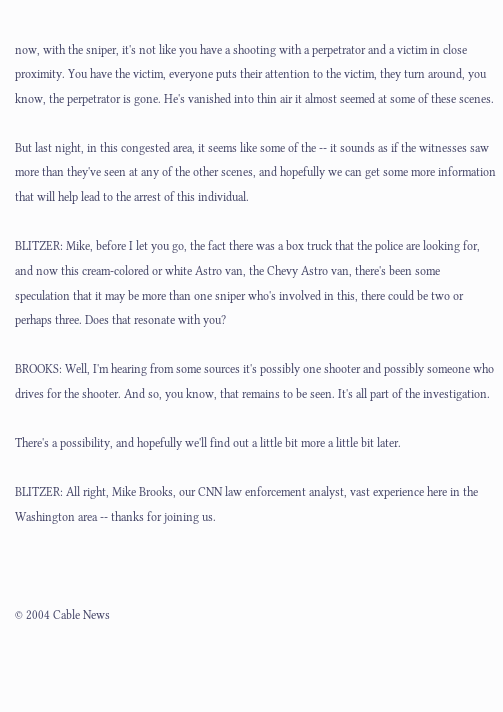now, with the sniper, it's not like you have a shooting with a perpetrator and a victim in close proximity. You have the victim, everyone puts their attention to the victim, they turn around, you know, the perpetrator is gone. He's vanished into thin air it almost seemed at some of these scenes.

But last night, in this congested area, it seems like some of the -- it sounds as if the witnesses saw more than they've seen at any of the other scenes, and hopefully we can get some more information that will help lead to the arrest of this individual.

BLITZER: Mike, before I let you go, the fact there was a box truck that the police are looking for, and now this cream-colored or white Astro van, the Chevy Astro van, there's been some speculation that it may be more than one sniper who's involved in this, there could be two or perhaps three. Does that resonate with you?

BROOKS: Well, I'm hearing from some sources it's possibly one shooter and possibly someone who drives for the shooter. And so, you know, that remains to be seen. It's all part of the investigation.

There's a possibility, and hopefully we'll find out a little bit more a little bit later.

BLITZER: All right, Mike Brooks, our CNN law enforcement analyst, vast experience here in the Washington area -- thanks for joining us.



© 2004 Cable News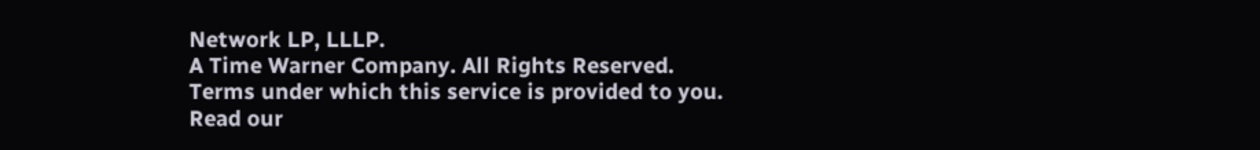Network LP, LLLP.
A Time Warner Company. All Rights Reserved.
Terms under which this service is provided to you.
Read our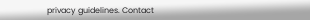privacy guidelines. Contact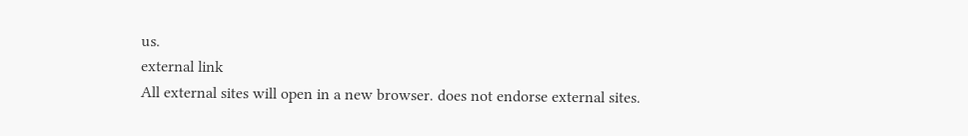us.
external link
All external sites will open in a new browser. does not endorse external sites.